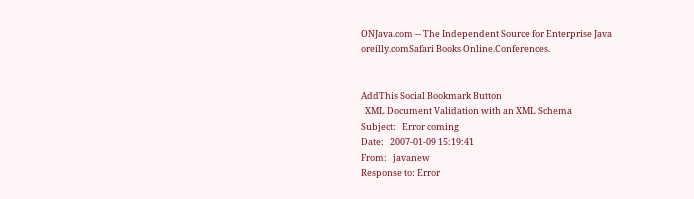ONJava.com -- The Independent Source for Enterprise Java
oreilly.comSafari Books Online.Conferences.


AddThis Social Bookmark Button
  XML Document Validation with an XML Schema
Subject:   Error coming
Date:   2007-01-09 15:19:41
From:   javanew
Response to: Error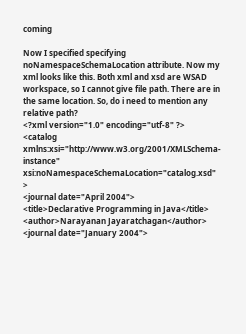coming

Now I specified specifying noNamespaceSchemaLocation attribute. Now my xml looks like this. Both xml and xsd are WSAD workspace, so I cannot give file path. There are in the same location. So, do i need to mention any relative path?
<?xml version="1.0" encoding="utf-8" ?>
<catalog xmlns:xsi="http://www.w3.org/2001/XMLSchema-instance" xsi:noNamespaceSchemaLocation="catalog.xsd" >
<journal date="April 2004">
<title>Declarative Programming in Java</title>
<author>Narayanan Jayaratchagan</author>
<journal date="January 2004">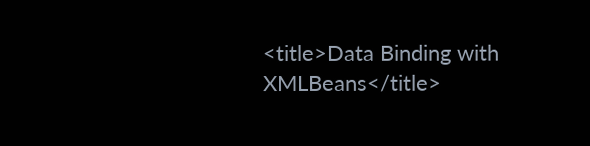<title>Data Binding with XMLBeans</title>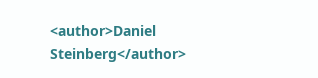<author>Daniel Steinberg</author>